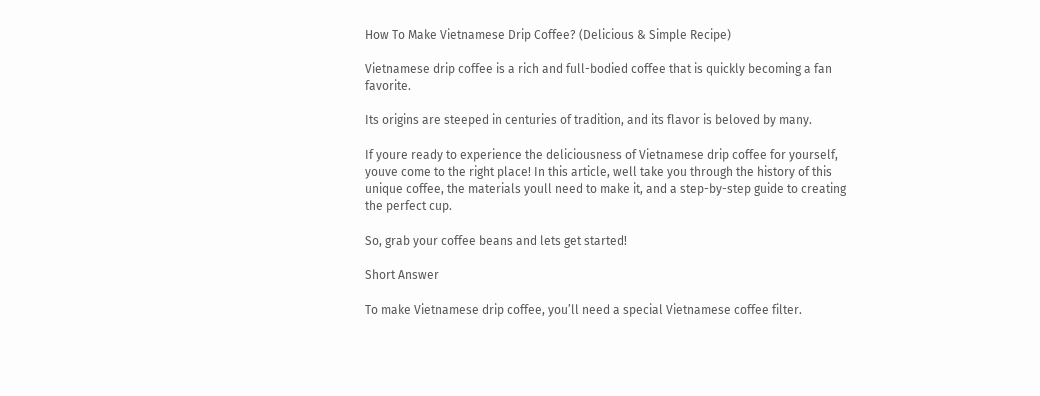How To Make Vietnamese Drip Coffee? (Delicious & Simple Recipe)

Vietnamese drip coffee is a rich and full-bodied coffee that is quickly becoming a fan favorite.

Its origins are steeped in centuries of tradition, and its flavor is beloved by many.

If youre ready to experience the deliciousness of Vietnamese drip coffee for yourself, youve come to the right place! In this article, well take you through the history of this unique coffee, the materials youll need to make it, and a step-by-step guide to creating the perfect cup.

So, grab your coffee beans and lets get started!

Short Answer

To make Vietnamese drip coffee, you’ll need a special Vietnamese coffee filter.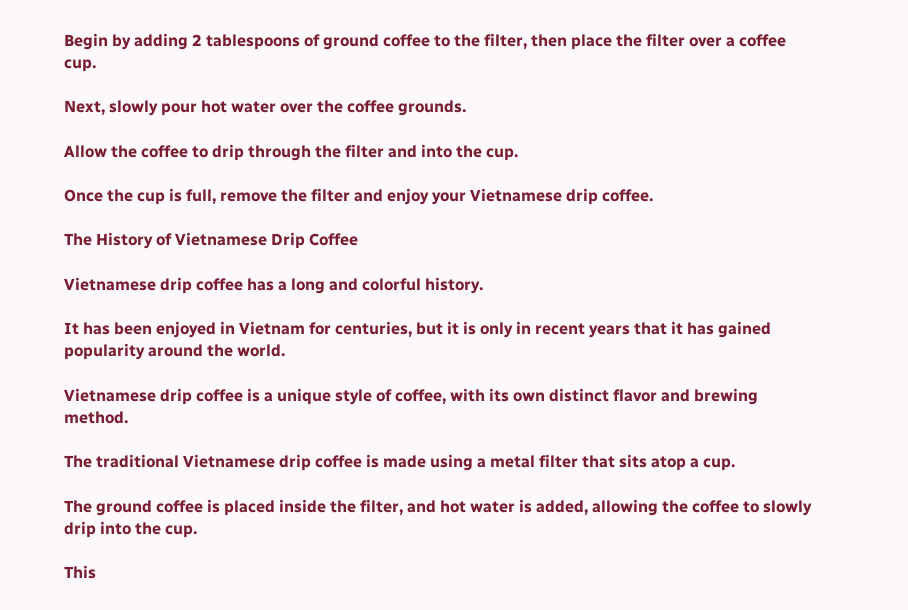Begin by adding 2 tablespoons of ground coffee to the filter, then place the filter over a coffee cup.

Next, slowly pour hot water over the coffee grounds.

Allow the coffee to drip through the filter and into the cup.

Once the cup is full, remove the filter and enjoy your Vietnamese drip coffee.

The History of Vietnamese Drip Coffee

Vietnamese drip coffee has a long and colorful history.

It has been enjoyed in Vietnam for centuries, but it is only in recent years that it has gained popularity around the world.

Vietnamese drip coffee is a unique style of coffee, with its own distinct flavor and brewing method.

The traditional Vietnamese drip coffee is made using a metal filter that sits atop a cup.

The ground coffee is placed inside the filter, and hot water is added, allowing the coffee to slowly drip into the cup.

This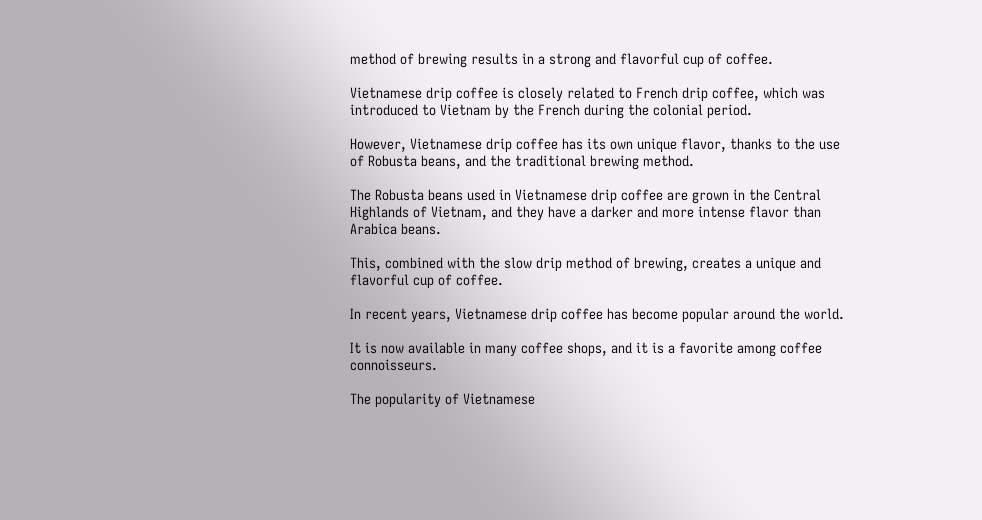method of brewing results in a strong and flavorful cup of coffee.

Vietnamese drip coffee is closely related to French drip coffee, which was introduced to Vietnam by the French during the colonial period.

However, Vietnamese drip coffee has its own unique flavor, thanks to the use of Robusta beans, and the traditional brewing method.

The Robusta beans used in Vietnamese drip coffee are grown in the Central Highlands of Vietnam, and they have a darker and more intense flavor than Arabica beans.

This, combined with the slow drip method of brewing, creates a unique and flavorful cup of coffee.

In recent years, Vietnamese drip coffee has become popular around the world.

It is now available in many coffee shops, and it is a favorite among coffee connoisseurs.

The popularity of Vietnamese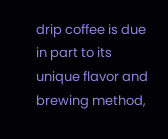drip coffee is due in part to its unique flavor and brewing method,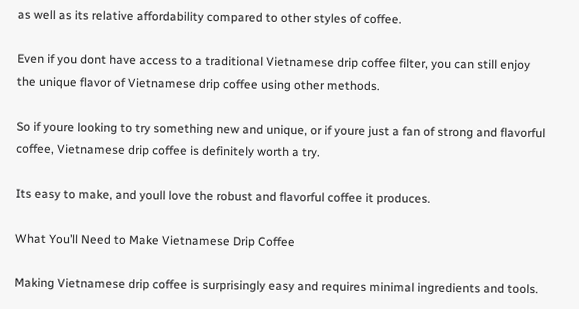as well as its relative affordability compared to other styles of coffee.

Even if you dont have access to a traditional Vietnamese drip coffee filter, you can still enjoy the unique flavor of Vietnamese drip coffee using other methods.

So if youre looking to try something new and unique, or if youre just a fan of strong and flavorful coffee, Vietnamese drip coffee is definitely worth a try.

Its easy to make, and youll love the robust and flavorful coffee it produces.

What You’ll Need to Make Vietnamese Drip Coffee

Making Vietnamese drip coffee is surprisingly easy and requires minimal ingredients and tools.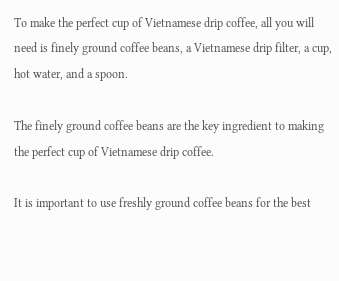To make the perfect cup of Vietnamese drip coffee, all you will need is finely ground coffee beans, a Vietnamese drip filter, a cup, hot water, and a spoon.

The finely ground coffee beans are the key ingredient to making the perfect cup of Vietnamese drip coffee.

It is important to use freshly ground coffee beans for the best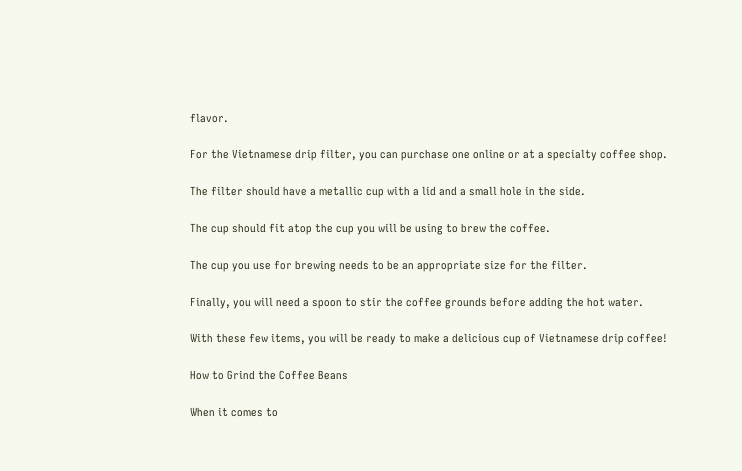flavor.

For the Vietnamese drip filter, you can purchase one online or at a specialty coffee shop.

The filter should have a metallic cup with a lid and a small hole in the side.

The cup should fit atop the cup you will be using to brew the coffee.

The cup you use for brewing needs to be an appropriate size for the filter.

Finally, you will need a spoon to stir the coffee grounds before adding the hot water.

With these few items, you will be ready to make a delicious cup of Vietnamese drip coffee!

How to Grind the Coffee Beans

When it comes to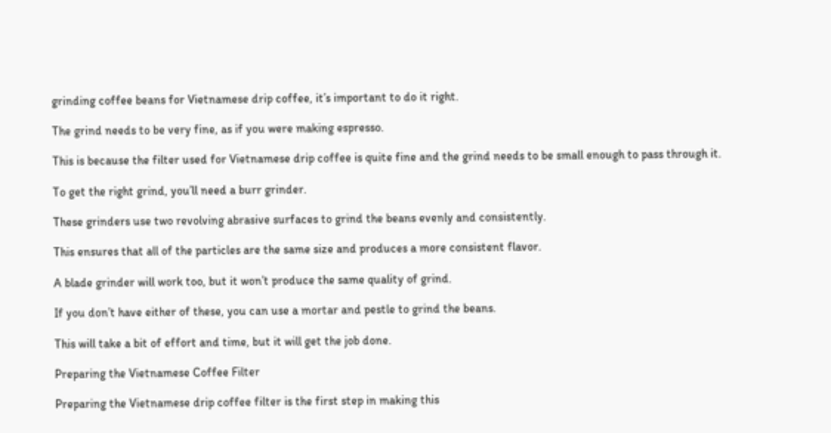grinding coffee beans for Vietnamese drip coffee, it’s important to do it right.

The grind needs to be very fine, as if you were making espresso.

This is because the filter used for Vietnamese drip coffee is quite fine and the grind needs to be small enough to pass through it.

To get the right grind, you’ll need a burr grinder.

These grinders use two revolving abrasive surfaces to grind the beans evenly and consistently.

This ensures that all of the particles are the same size and produces a more consistent flavor.

A blade grinder will work too, but it won’t produce the same quality of grind.

If you don’t have either of these, you can use a mortar and pestle to grind the beans.

This will take a bit of effort and time, but it will get the job done.

Preparing the Vietnamese Coffee Filter

Preparing the Vietnamese drip coffee filter is the first step in making this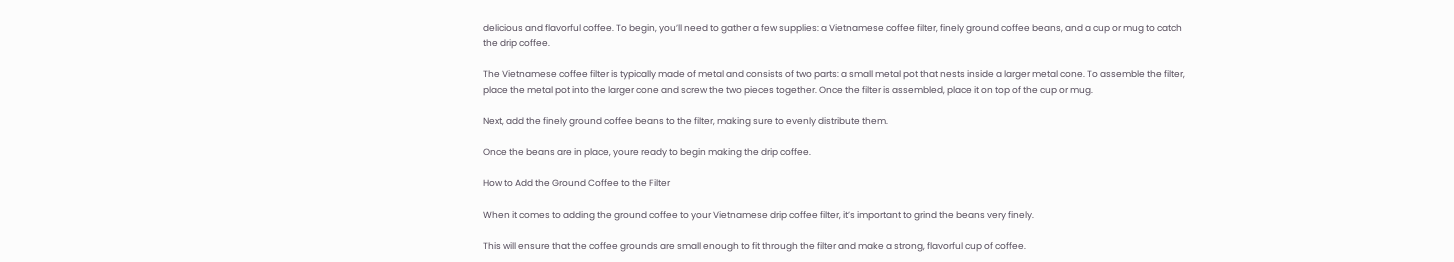delicious and flavorful coffee. To begin, you’ll need to gather a few supplies: a Vietnamese coffee filter, finely ground coffee beans, and a cup or mug to catch the drip coffee.

The Vietnamese coffee filter is typically made of metal and consists of two parts: a small metal pot that nests inside a larger metal cone. To assemble the filter, place the metal pot into the larger cone and screw the two pieces together. Once the filter is assembled, place it on top of the cup or mug.

Next, add the finely ground coffee beans to the filter, making sure to evenly distribute them.

Once the beans are in place, youre ready to begin making the drip coffee.

How to Add the Ground Coffee to the Filter

When it comes to adding the ground coffee to your Vietnamese drip coffee filter, it’s important to grind the beans very finely.

This will ensure that the coffee grounds are small enough to fit through the filter and make a strong, flavorful cup of coffee.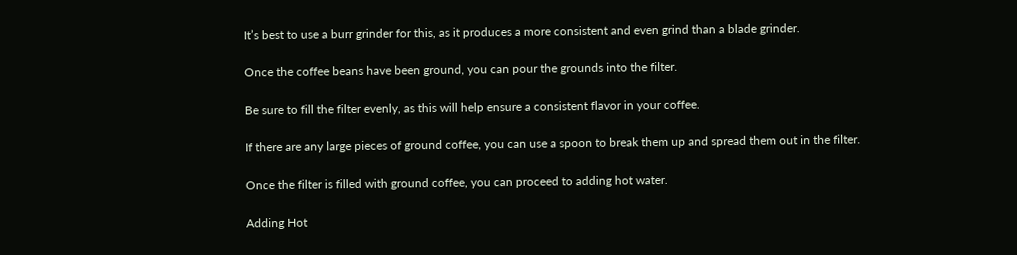It’s best to use a burr grinder for this, as it produces a more consistent and even grind than a blade grinder.

Once the coffee beans have been ground, you can pour the grounds into the filter.

Be sure to fill the filter evenly, as this will help ensure a consistent flavor in your coffee.

If there are any large pieces of ground coffee, you can use a spoon to break them up and spread them out in the filter.

Once the filter is filled with ground coffee, you can proceed to adding hot water.

Adding Hot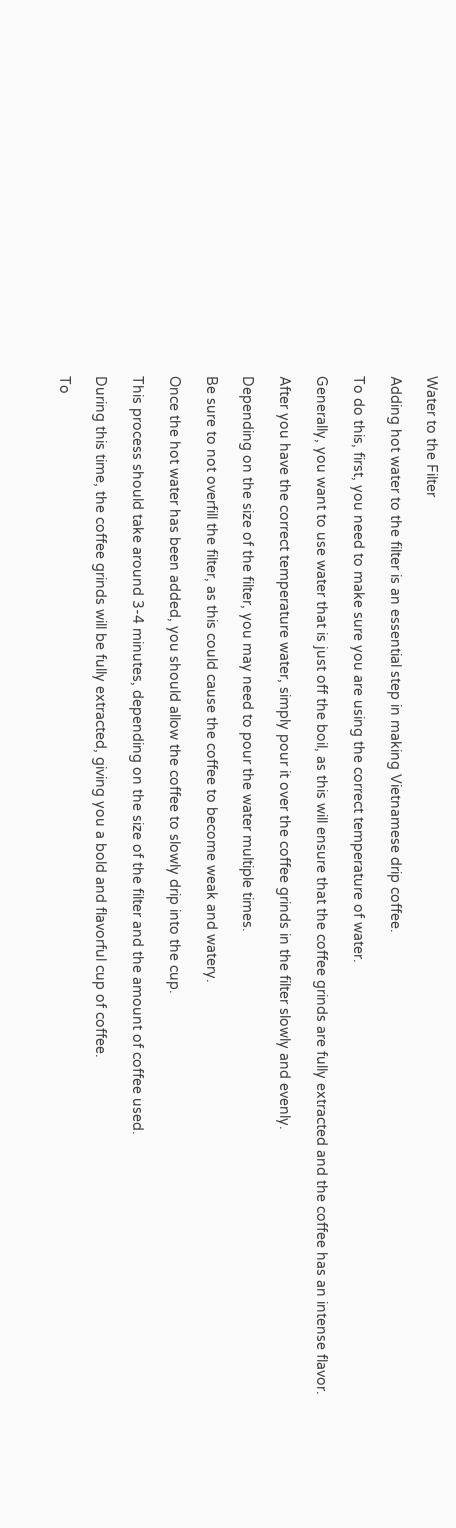Water to the Filter

Adding hot water to the filter is an essential step in making Vietnamese drip coffee.

To do this, first, you need to make sure you are using the correct temperature of water.

Generally, you want to use water that is just off the boil, as this will ensure that the coffee grinds are fully extracted and the coffee has an intense flavor.

After you have the correct temperature water, simply pour it over the coffee grinds in the filter slowly and evenly.

Depending on the size of the filter, you may need to pour the water multiple times.

Be sure to not overfill the filter, as this could cause the coffee to become weak and watery.

Once the hot water has been added, you should allow the coffee to slowly drip into the cup.

This process should take around 3-4 minutes, depending on the size of the filter and the amount of coffee used.

During this time, the coffee grinds will be fully extracted, giving you a bold and flavorful cup of coffee.

To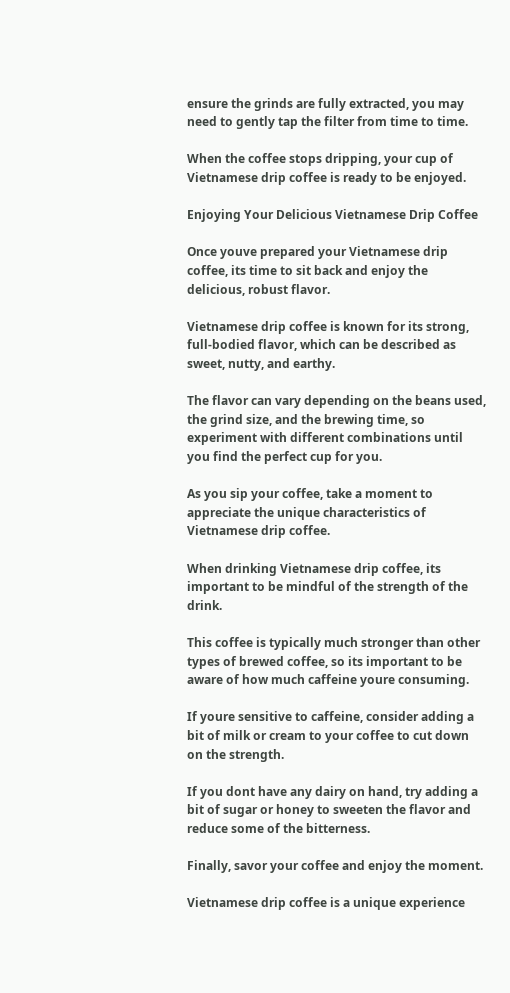ensure the grinds are fully extracted, you may need to gently tap the filter from time to time.

When the coffee stops dripping, your cup of Vietnamese drip coffee is ready to be enjoyed.

Enjoying Your Delicious Vietnamese Drip Coffee

Once youve prepared your Vietnamese drip coffee, its time to sit back and enjoy the delicious, robust flavor.

Vietnamese drip coffee is known for its strong, full-bodied flavor, which can be described as sweet, nutty, and earthy.

The flavor can vary depending on the beans used, the grind size, and the brewing time, so experiment with different combinations until you find the perfect cup for you.

As you sip your coffee, take a moment to appreciate the unique characteristics of Vietnamese drip coffee.

When drinking Vietnamese drip coffee, its important to be mindful of the strength of the drink.

This coffee is typically much stronger than other types of brewed coffee, so its important to be aware of how much caffeine youre consuming.

If youre sensitive to caffeine, consider adding a bit of milk or cream to your coffee to cut down on the strength.

If you dont have any dairy on hand, try adding a bit of sugar or honey to sweeten the flavor and reduce some of the bitterness.

Finally, savor your coffee and enjoy the moment.

Vietnamese drip coffee is a unique experience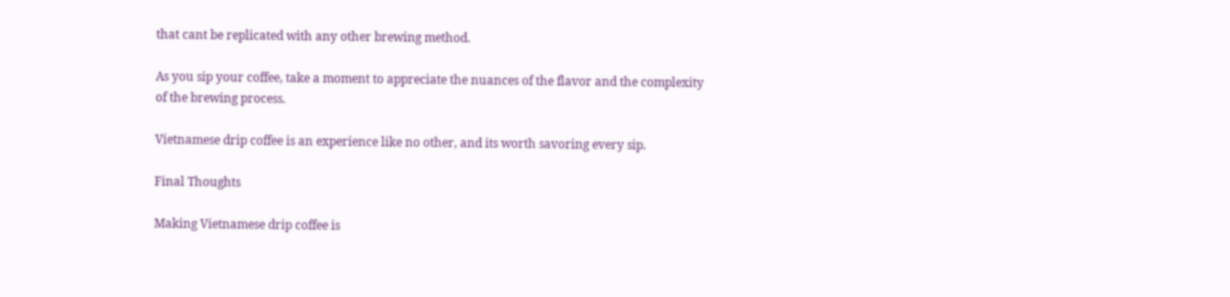that cant be replicated with any other brewing method.

As you sip your coffee, take a moment to appreciate the nuances of the flavor and the complexity of the brewing process.

Vietnamese drip coffee is an experience like no other, and its worth savoring every sip.

Final Thoughts

Making Vietnamese drip coffee is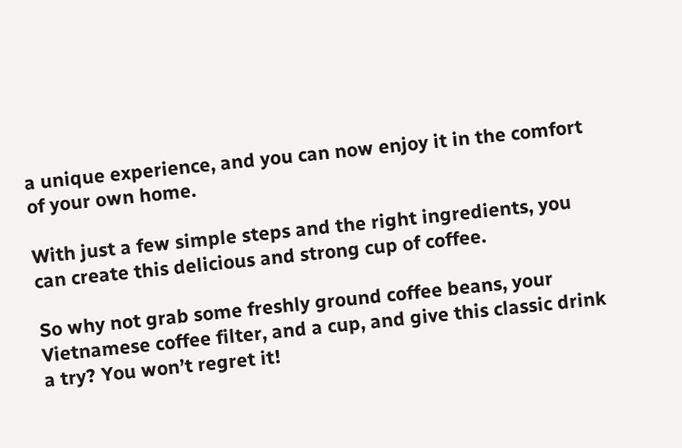a unique experience, and you can now enjoy it in the comfort of your own home.

With just a few simple steps and the right ingredients, you can create this delicious and strong cup of coffee.

So why not grab some freshly ground coffee beans, your Vietnamese coffee filter, and a cup, and give this classic drink a try? You won’t regret it!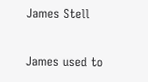James Stell

James used to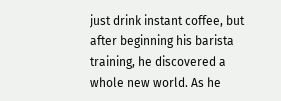just drink instant coffee, but after beginning his barista training, he discovered a whole new world. As he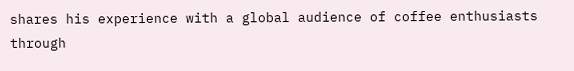shares his experience with a global audience of coffee enthusiasts through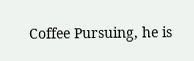Coffee Pursuing, he is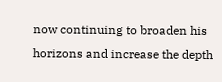now continuing to broaden his horizons and increase the depth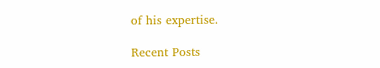of his expertise.

Recent Posts